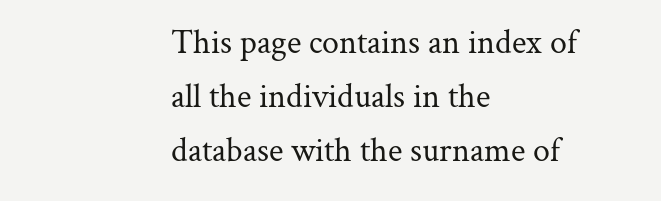This page contains an index of all the individuals in the database with the surname of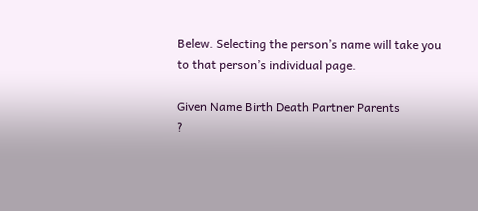Belew. Selecting the person’s name will take you to that person’s individual page.

Given Name Birth Death Partner Parents
?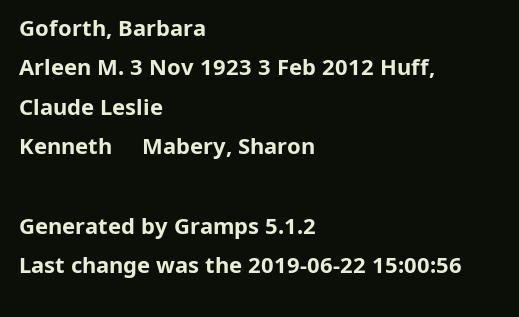Goforth, Barbara
Arleen M. 3 Nov 1923 3 Feb 2012 Huff, Claude Leslie
Kenneth     Mabery, Sharon

Generated by Gramps 5.1.2
Last change was the 2019-06-22 15:00:56